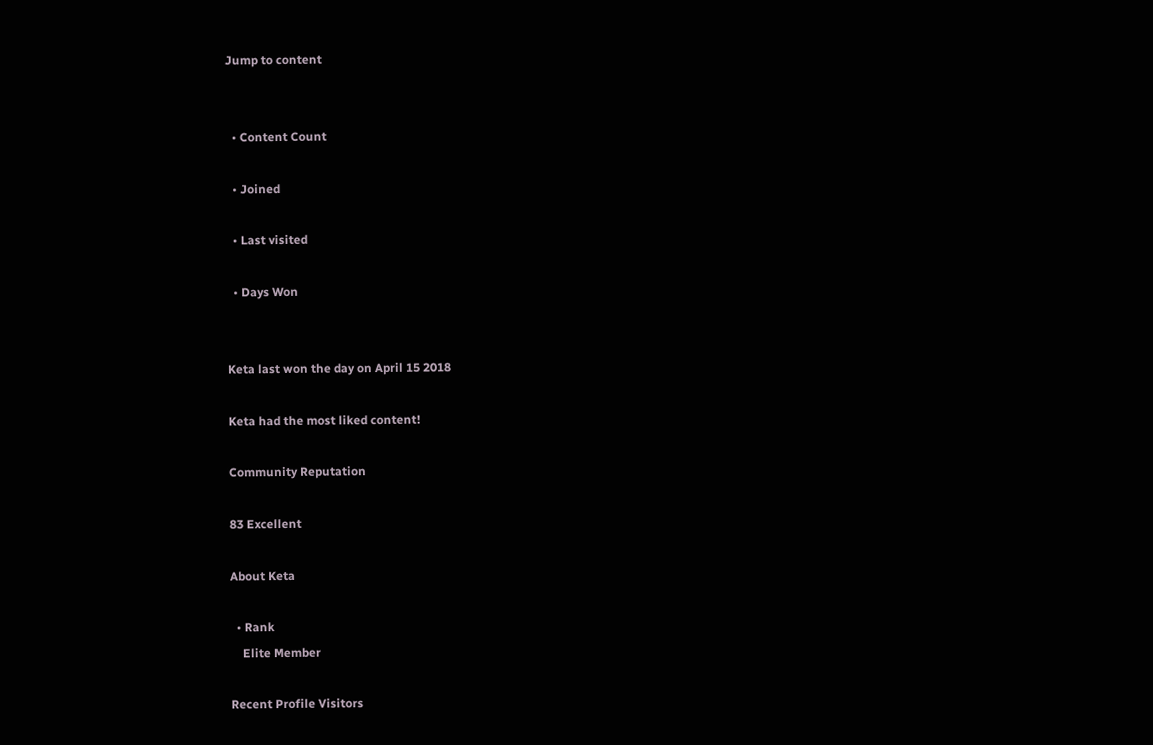Jump to content


  • Content Count

  • Joined

  • Last visited

  • Days Won


Keta last won the day on April 15 2018

Keta had the most liked content!

Community Reputation

83 Excellent

About Keta

  • Rank
    Elite Member

Recent Profile Visitors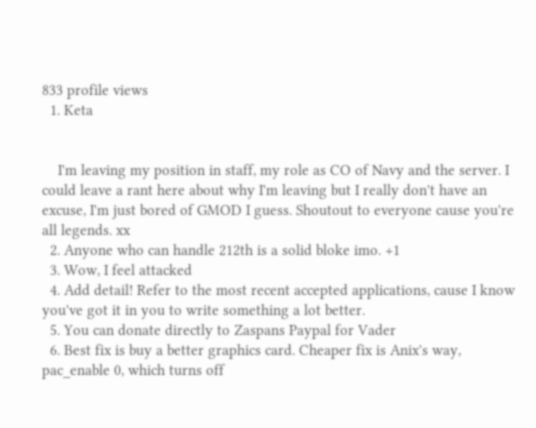833 profile views
  1. Keta


    I'm leaving my position in staff, my role as CO of Navy and the server. I could leave a rant here about why I'm leaving but I really don't have an excuse, I'm just bored of GMOD I guess. Shoutout to everyone cause you're all legends. xx
  2. Anyone who can handle 212th is a solid bloke imo. +1
  3. Wow, I feel attacked
  4. Add detail! Refer to the most recent accepted applications, cause I know you've got it in you to write something a lot better.
  5. You can donate directly to Zaspans Paypal for Vader
  6. Best fix is buy a better graphics card. Cheaper fix is Anix's way, pac_enable 0, which turns off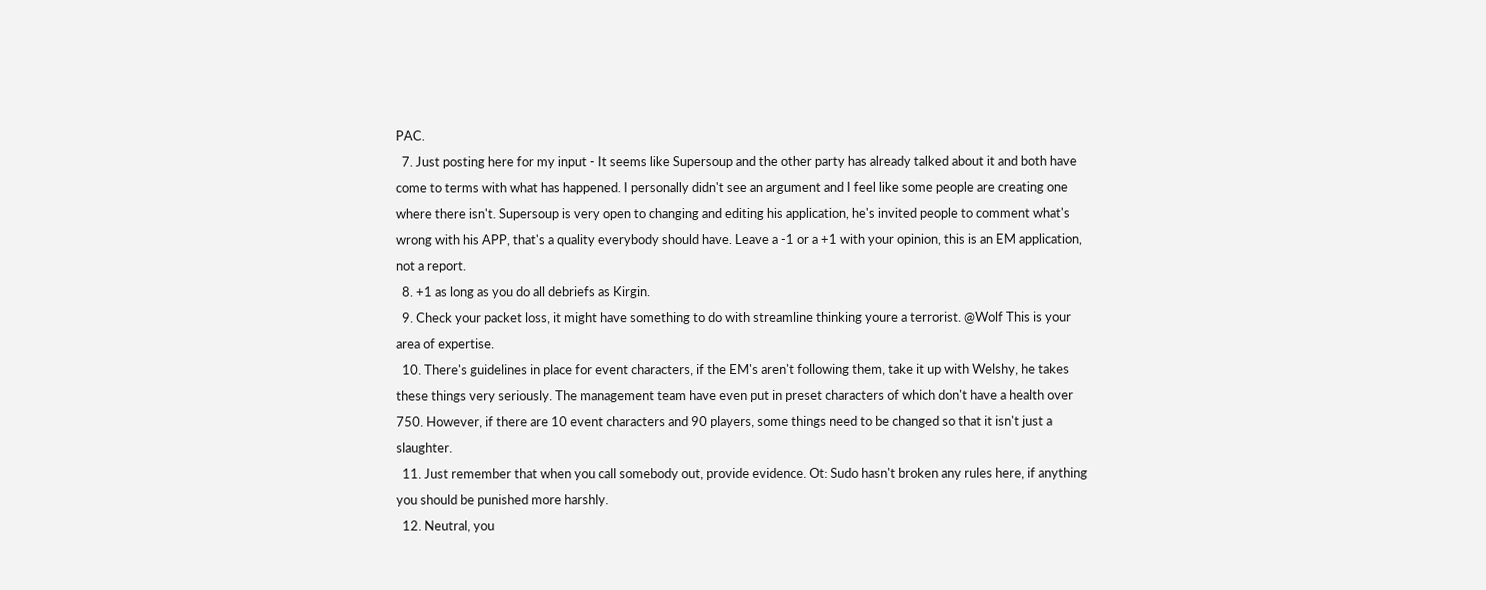PAC.
  7. Just posting here for my input - It seems like Supersoup and the other party has already talked about it and both have come to terms with what has happened. I personally didn't see an argument and I feel like some people are creating one where there isn't. Supersoup is very open to changing and editing his application, he's invited people to comment what's wrong with his APP, that's a quality everybody should have. Leave a -1 or a +1 with your opinion, this is an EM application, not a report.
  8. +1 as long as you do all debriefs as Kirgin.
  9. Check your packet loss, it might have something to do with streamline thinking youre a terrorist. @Wolf This is your area of expertise.
  10. There's guidelines in place for event characters, if the EM's aren't following them, take it up with Welshy, he takes these things very seriously. The management team have even put in preset characters of which don't have a health over 750. However, if there are 10 event characters and 90 players, some things need to be changed so that it isn't just a slaughter.
  11. Just remember that when you call somebody out, provide evidence. Ot: Sudo hasn't broken any rules here, if anything you should be punished more harshly.
  12. Neutral, you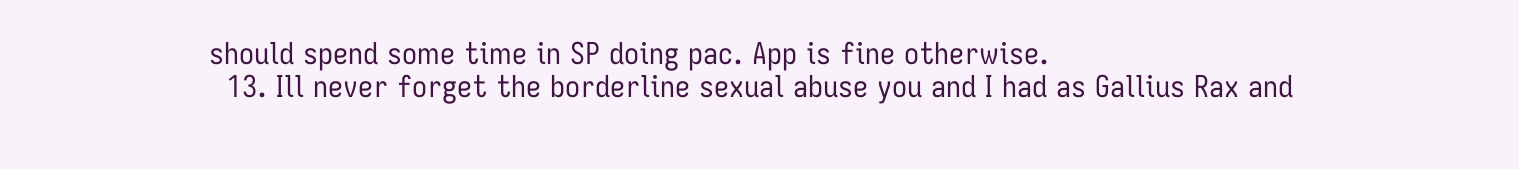should spend some time in SP doing pac. App is fine otherwise.
  13. Ill never forget the borderline sexual abuse you and I had as Gallius Rax and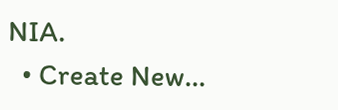NIA.
  • Create New...